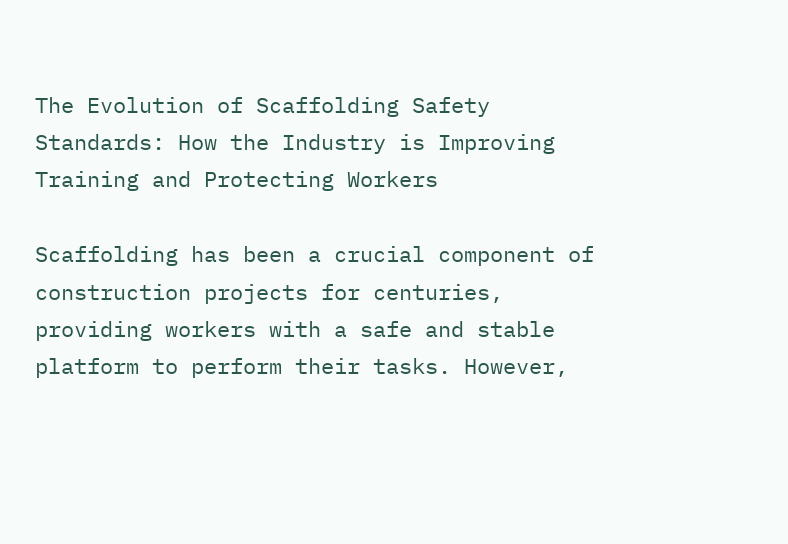The Evolution of Scaffolding Safety Standards: How the Industry is Improving Training and Protecting Workers

Scaffolding has been a crucial component of construction projects for centuries, providing workers with a safe and stable platform to perform their tasks. However,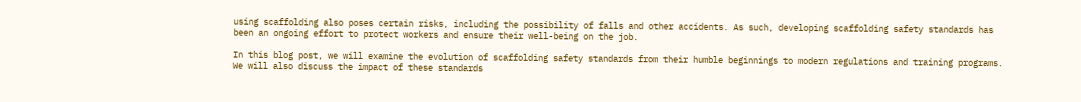using scaffolding also poses certain risks, including the possibility of falls and other accidents. As such, developing scaffolding safety standards has been an ongoing effort to protect workers and ensure their well-being on the job.

In this blog post, we will examine the evolution of scaffolding safety standards from their humble beginnings to modern regulations and training programs. We will also discuss the impact of these standards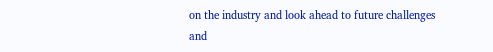on the industry and look ahead to future challenges and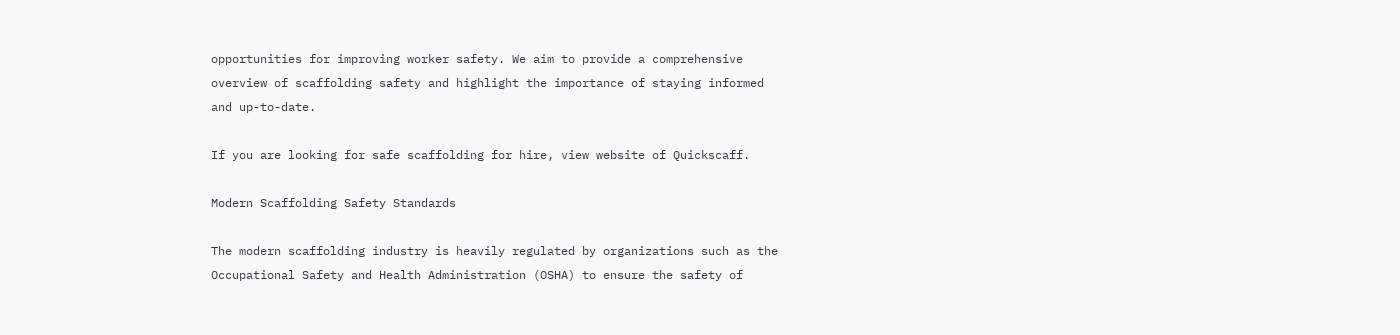opportunities for improving worker safety. We aim to provide a comprehensive overview of scaffolding safety and highlight the importance of staying informed and up-to-date.

If you are looking for safe scaffolding for hire, view website of Quickscaff.

Modern Scaffolding Safety Standards

The modern scaffolding industry is heavily regulated by organizations such as the Occupational Safety and Health Administration (OSHA) to ensure the safety of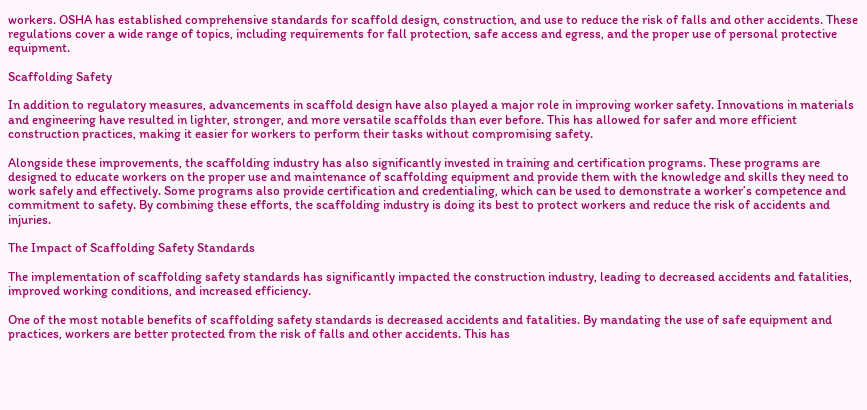workers. OSHA has established comprehensive standards for scaffold design, construction, and use to reduce the risk of falls and other accidents. These regulations cover a wide range of topics, including requirements for fall protection, safe access and egress, and the proper use of personal protective equipment.

Scaffolding Safety

In addition to regulatory measures, advancements in scaffold design have also played a major role in improving worker safety. Innovations in materials and engineering have resulted in lighter, stronger, and more versatile scaffolds than ever before. This has allowed for safer and more efficient construction practices, making it easier for workers to perform their tasks without compromising safety.

Alongside these improvements, the scaffolding industry has also significantly invested in training and certification programs. These programs are designed to educate workers on the proper use and maintenance of scaffolding equipment and provide them with the knowledge and skills they need to work safely and effectively. Some programs also provide certification and credentialing, which can be used to demonstrate a worker’s competence and commitment to safety. By combining these efforts, the scaffolding industry is doing its best to protect workers and reduce the risk of accidents and injuries.

The Impact of Scaffolding Safety Standards

The implementation of scaffolding safety standards has significantly impacted the construction industry, leading to decreased accidents and fatalities, improved working conditions, and increased efficiency.

One of the most notable benefits of scaffolding safety standards is decreased accidents and fatalities. By mandating the use of safe equipment and practices, workers are better protected from the risk of falls and other accidents. This has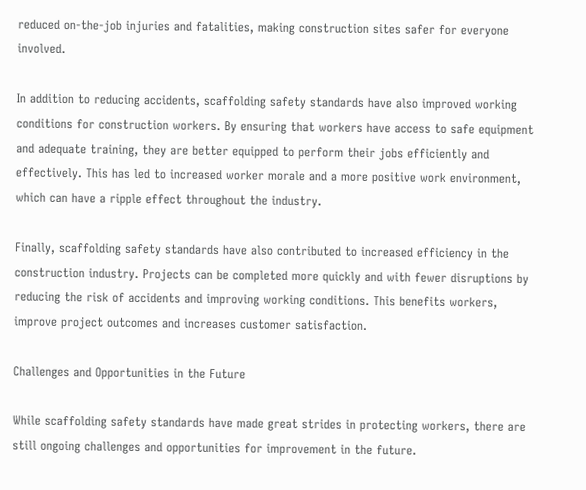reduced on-the-job injuries and fatalities, making construction sites safer for everyone involved.

In addition to reducing accidents, scaffolding safety standards have also improved working conditions for construction workers. By ensuring that workers have access to safe equipment and adequate training, they are better equipped to perform their jobs efficiently and effectively. This has led to increased worker morale and a more positive work environment, which can have a ripple effect throughout the industry.

Finally, scaffolding safety standards have also contributed to increased efficiency in the construction industry. Projects can be completed more quickly and with fewer disruptions by reducing the risk of accidents and improving working conditions. This benefits workers, improve project outcomes and increases customer satisfaction.

Challenges and Opportunities in the Future

While scaffolding safety standards have made great strides in protecting workers, there are still ongoing challenges and opportunities for improvement in the future.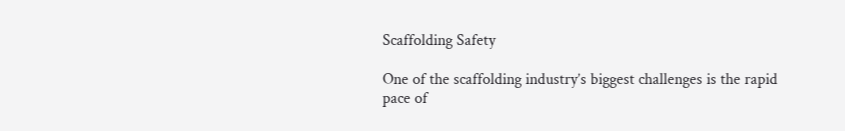Scaffolding Safety

One of the scaffolding industry’s biggest challenges is the rapid pace of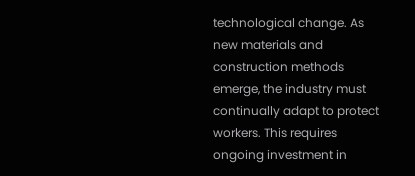technological change. As new materials and construction methods emerge, the industry must continually adapt to protect workers. This requires ongoing investment in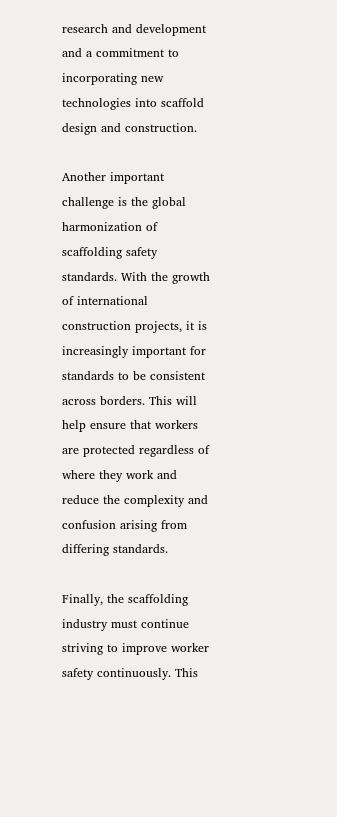research and development and a commitment to incorporating new technologies into scaffold design and construction.

Another important challenge is the global harmonization of scaffolding safety standards. With the growth of international construction projects, it is increasingly important for standards to be consistent across borders. This will help ensure that workers are protected regardless of where they work and reduce the complexity and confusion arising from differing standards.

Finally, the scaffolding industry must continue striving to improve worker safety continuously. This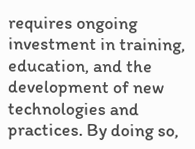requires ongoing investment in training, education, and the development of new technologies and practices. By doing so,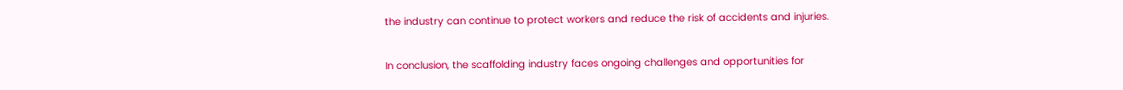the industry can continue to protect workers and reduce the risk of accidents and injuries.

In conclusion, the scaffolding industry faces ongoing challenges and opportunities for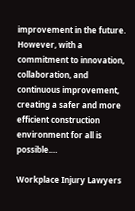improvement in the future. However, with a commitment to innovation, collaboration, and continuous improvement, creating a safer and more efficient construction environment for all is possible.…

Workplace Injury Lawyers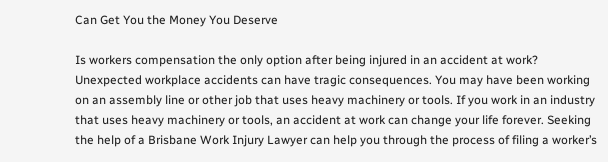Can Get You the Money You Deserve

Is workers compensation the only option after being injured in an accident at work? Unexpected workplace accidents can have tragic consequences. You may have been working on an assembly line or other job that uses heavy machinery or tools. If you work in an industry that uses heavy machinery or tools, an accident at work can change your life forever. Seeking the help of a Brisbane Work Injury Lawyer can help you through the process of filing a worker’s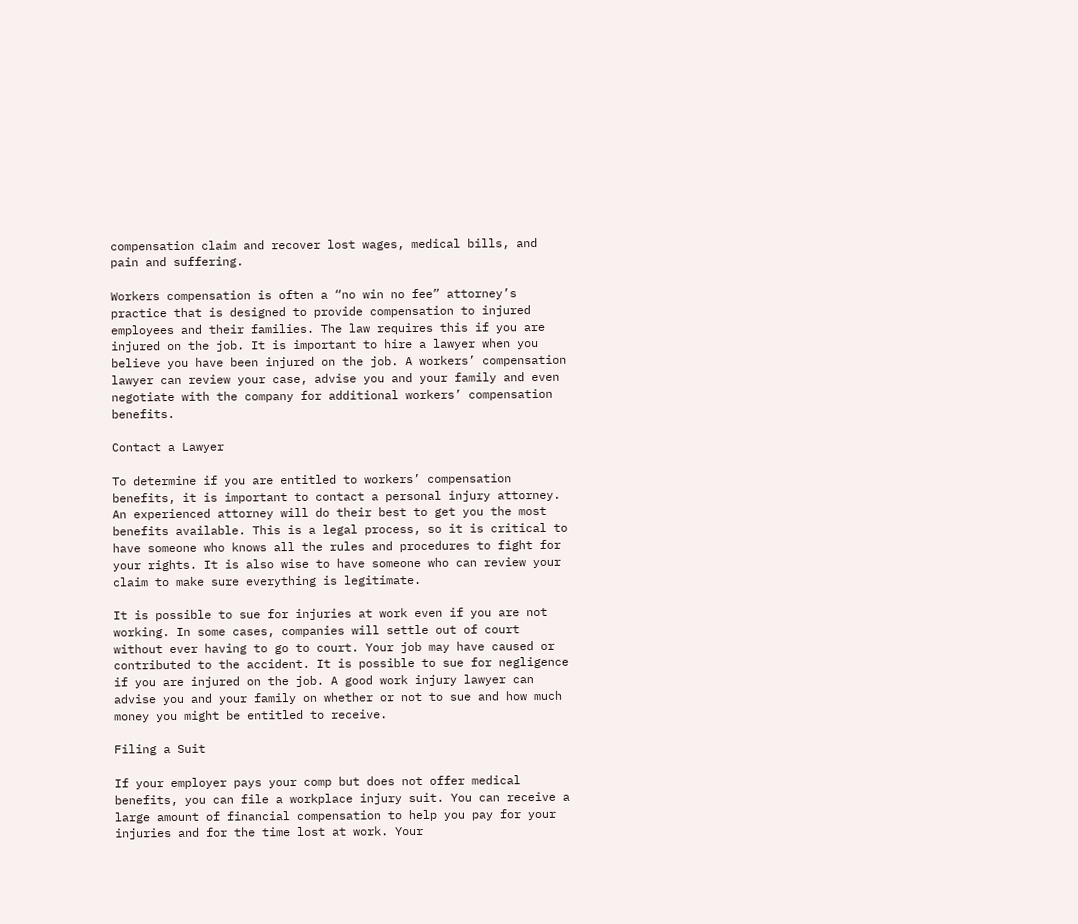compensation claim and recover lost wages, medical bills, and pain and suffering.

Workers compensation is often a “no win no fee” attorney’s practice that is designed to provide compensation to injured employees and their families. The law requires this if you are injured on the job. It is important to hire a lawyer when you believe you have been injured on the job. A workers’ compensation lawyer can review your case, advise you and your family and even negotiate with the company for additional workers’ compensation benefits.

Contact a Lawyer

To determine if you are entitled to workers’ compensation benefits, it is important to contact a personal injury attorney. An experienced attorney will do their best to get you the most benefits available. This is a legal process, so it is critical to have someone who knows all the rules and procedures to fight for your rights. It is also wise to have someone who can review your claim to make sure everything is legitimate.

It is possible to sue for injuries at work even if you are not working. In some cases, companies will settle out of court without ever having to go to court. Your job may have caused or contributed to the accident. It is possible to sue for negligence if you are injured on the job. A good work injury lawyer can advise you and your family on whether or not to sue and how much money you might be entitled to receive.

Filing a Suit

If your employer pays your comp but does not offer medical benefits, you can file a workplace injury suit. You can receive a large amount of financial compensation to help you pay for your injuries and for the time lost at work. Your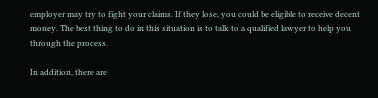employer may try to fight your claims. If they lose, you could be eligible to receive decent money. The best thing to do in this situation is to talk to a qualified lawyer to help you through the process.

In addition, there are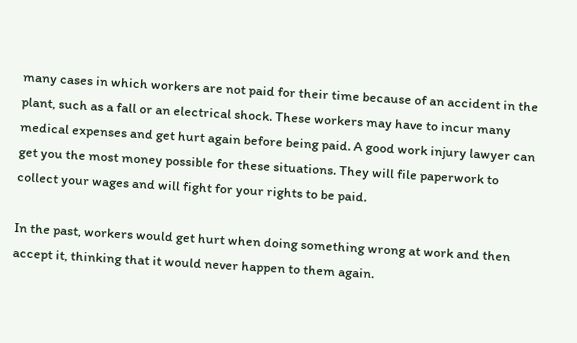many cases in which workers are not paid for their time because of an accident in the plant, such as a fall or an electrical shock. These workers may have to incur many medical expenses and get hurt again before being paid. A good work injury lawyer can get you the most money possible for these situations. They will file paperwork to collect your wages and will fight for your rights to be paid.

In the past, workers would get hurt when doing something wrong at work and then accept it, thinking that it would never happen to them again.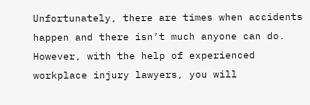Unfortunately, there are times when accidents happen and there isn’t much anyone can do. However, with the help of experienced workplace injury lawyers, you will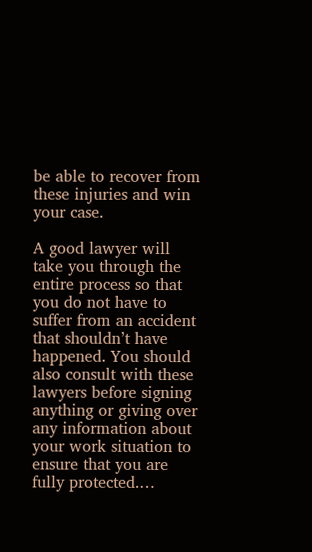be able to recover from these injuries and win your case.

A good lawyer will take you through the entire process so that you do not have to suffer from an accident that shouldn’t have happened. You should also consult with these lawyers before signing anything or giving over any information about your work situation to ensure that you are fully protected.…